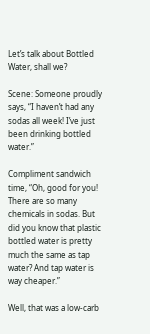Let’s talk about Bottled Water, shall we?

Scene: Someone proudly says, “I haven’t had any sodas all week! I’ve just been drinking bottled water.”

Compliment sandwich time, “Oh, good for you! There are so many chemicals in sodas. But did you know that plastic bottled water is pretty much the same as tap water? And tap water is way cheaper.”

Well, that was a low-carb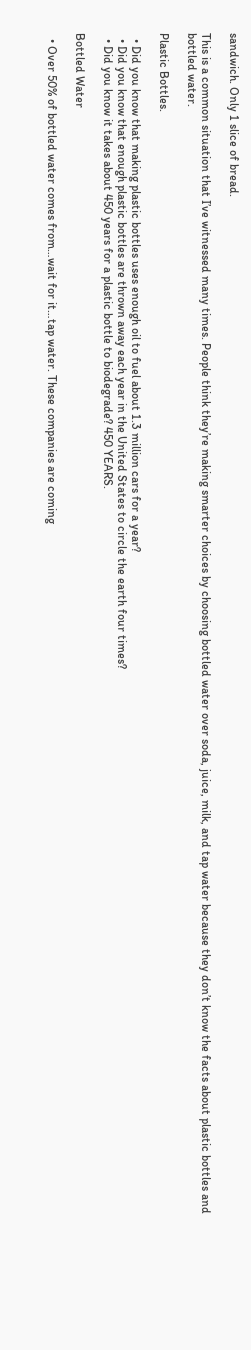sandwich. Only 1 slice of bread.

This is a common situation that I’ve witnessed many times. People think they’re making smarter choices by choosing bottled water over soda, juice, milk, and tap water because they don’t know the facts about plastic bottles and bottled water.

Plastic Bottles.

  • Did you know that making plastic bottles uses enough oil to fuel about 1.3 million cars for a year?
  • Did you know that enough plastic bottles are thrown away each year in the United States to circle the earth four times?
  • Did you know it takes about 450 years for a plastic bottle to biodegrade? 450 YEARS.

Bottled Water

  • Over 50% of bottled water comes from…wait for it…tap water. These companies are coming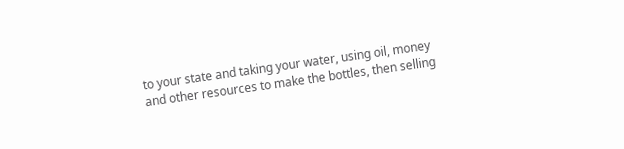to your state and taking your water, using oil, money and other resources to make the bottles, then selling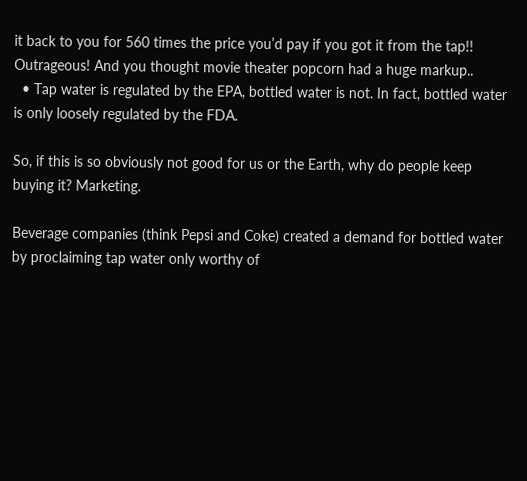it back to you for 560 times the price you’d pay if you got it from the tap!! Outrageous! And you thought movie theater popcorn had a huge markup..
  • Tap water is regulated by the EPA, bottled water is not. In fact, bottled water is only loosely regulated by the FDA.

So, if this is so obviously not good for us or the Earth, why do people keep buying it? Marketing.

Beverage companies (think Pepsi and Coke) created a demand for bottled water by proclaiming tap water only worthy of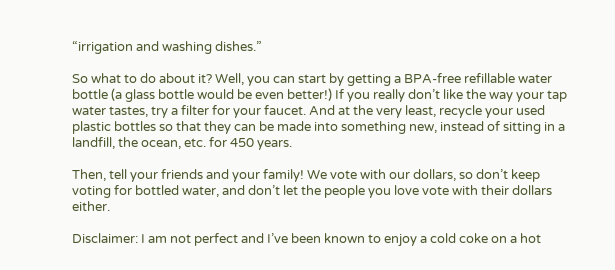“irrigation and washing dishes.”

So what to do about it? Well, you can start by getting a BPA-free refillable water bottle (a glass bottle would be even better!) If you really don’t like the way your tap water tastes, try a filter for your faucet. And at the very least, recycle your used plastic bottles so that they can be made into something new, instead of sitting in a landfill, the ocean, etc. for 450 years.

Then, tell your friends and your family! We vote with our dollars, so don’t keep voting for bottled water, and don’t let the people you love vote with their dollars either.

Disclaimer: I am not perfect and I’ve been known to enjoy a cold coke on a hot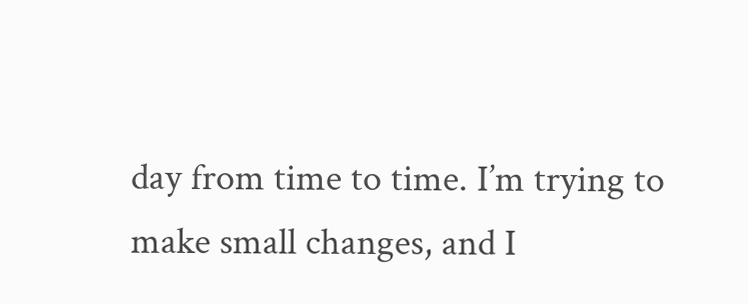day from time to time. I’m trying to make small changes, and I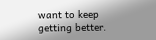want to keep getting better.